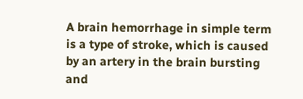A brain hemorrhage in simple term is a type of stroke, which is caused by an artery in the brain bursting and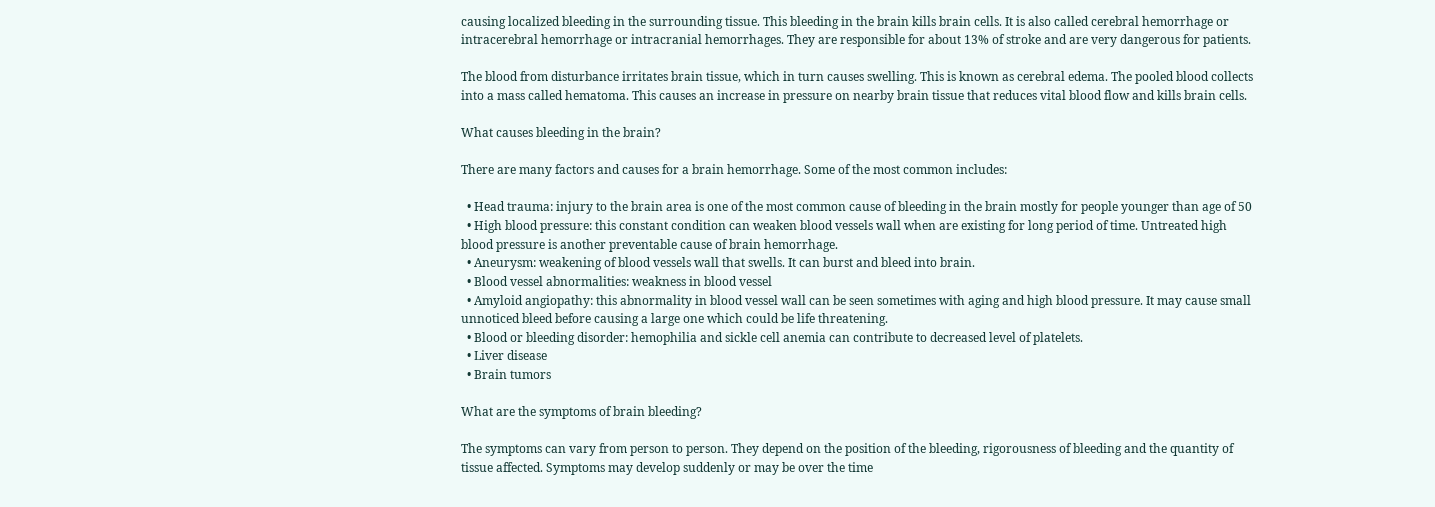causing localized bleeding in the surrounding tissue. This bleeding in the brain kills brain cells. It is also called cerebral hemorrhage or intracerebral hemorrhage or intracranial hemorrhages. They are responsible for about 13% of stroke and are very dangerous for patients.

The blood from disturbance irritates brain tissue, which in turn causes swelling. This is known as cerebral edema. The pooled blood collects into a mass called hematoma. This causes an increase in pressure on nearby brain tissue that reduces vital blood flow and kills brain cells.

What causes bleeding in the brain?

There are many factors and causes for a brain hemorrhage. Some of the most common includes:

  • Head trauma: injury to the brain area is one of the most common cause of bleeding in the brain mostly for people younger than age of 50
  • High blood pressure: this constant condition can weaken blood vessels wall when are existing for long period of time. Untreated high blood pressure is another preventable cause of brain hemorrhage.
  • Aneurysm: weakening of blood vessels wall that swells. It can burst and bleed into brain.
  • Blood vessel abnormalities: weakness in blood vessel
  • Amyloid angiopathy: this abnormality in blood vessel wall can be seen sometimes with aging and high blood pressure. It may cause small unnoticed bleed before causing a large one which could be life threatening.
  • Blood or bleeding disorder: hemophilia and sickle cell anemia can contribute to decreased level of platelets.
  • Liver disease
  • Brain tumors

What are the symptoms of brain bleeding?

The symptoms can vary from person to person. They depend on the position of the bleeding, rigorousness of bleeding and the quantity of tissue affected. Symptoms may develop suddenly or may be over the time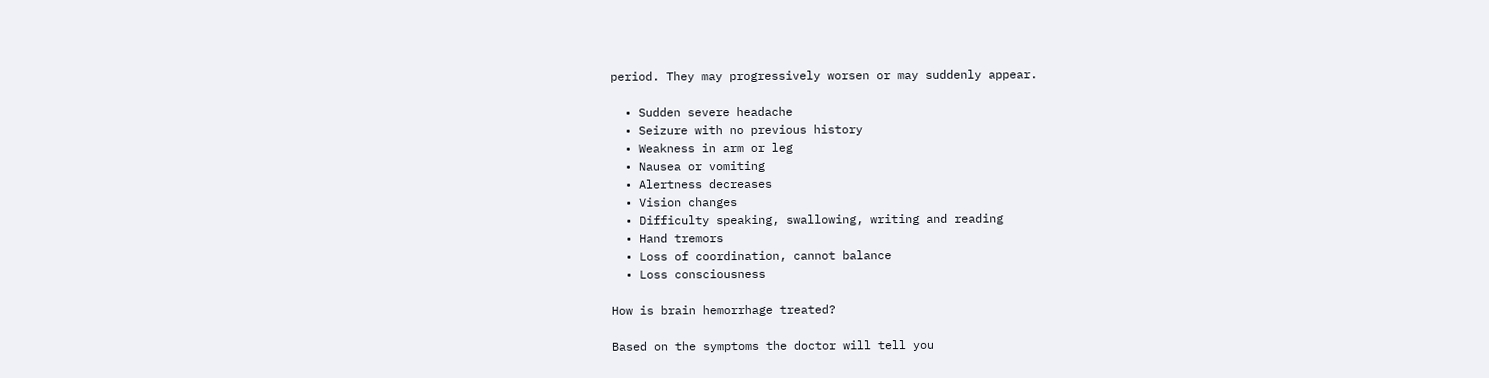period. They may progressively worsen or may suddenly appear.

  • Sudden severe headache
  • Seizure with no previous history
  • Weakness in arm or leg
  • Nausea or vomiting
  • Alertness decreases
  • Vision changes
  • Difficulty speaking, swallowing, writing and reading
  • Hand tremors
  • Loss of coordination, cannot balance
  • Loss consciousness

How is brain hemorrhage treated?

Based on the symptoms the doctor will tell you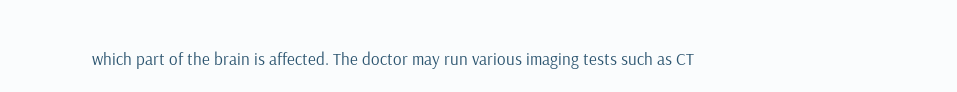which part of the brain is affected. The doctor may run various imaging tests such as CT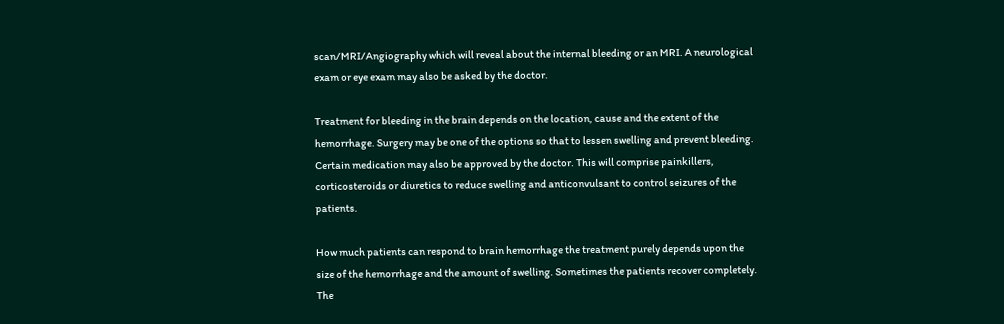scan/MRI/Angiography which will reveal about the internal bleeding or an MRI. A neurological exam or eye exam may also be asked by the doctor.

Treatment for bleeding in the brain depends on the location, cause and the extent of the hemorrhage. Surgery may be one of the options so that to lessen swelling and prevent bleeding. Certain medication may also be approved by the doctor. This will comprise painkillers, corticosteroids or diuretics to reduce swelling and anticonvulsant to control seizures of the patients.

How much patients can respond to brain hemorrhage the treatment purely depends upon the size of the hemorrhage and the amount of swelling. Sometimes the patients recover completely. The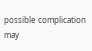possible complication may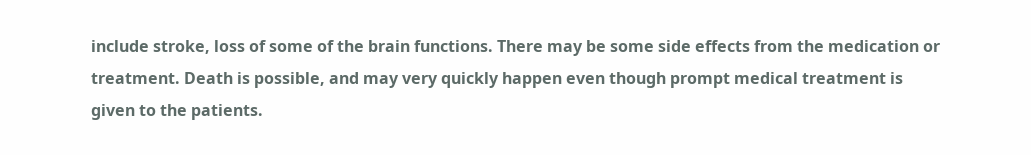include stroke, loss of some of the brain functions. There may be some side effects from the medication or treatment. Death is possible, and may very quickly happen even though prompt medical treatment is given to the patients.